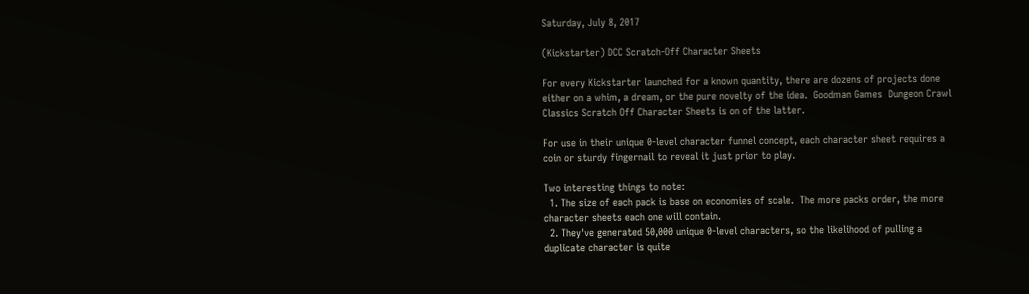Saturday, July 8, 2017

(Kickstarter) DCC Scratch-Off Character Sheets

For every Kickstarter launched for a known quantity, there are dozens of projects done either on a whim, a dream, or the pure novelty of the idea.  Goodman Games  Dungeon Crawl Classics Scratch Off Character Sheets is on of the latter.

For use in their unique 0-level character funnel concept, each character sheet requires a coin or sturdy fingernail to reveal it just prior to play.

Two interesting things to note:
  1. The size of each pack is base on economies of scale.  The more packs order, the more character sheets each one will contain.
  2. They've generated 50,000 unique 0-level characters, so the likelihood of pulling a duplicate character is quite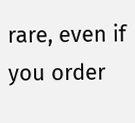rare, even if you order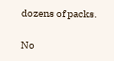dozens of packs.

No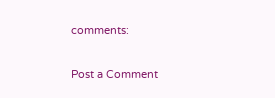comments:

Post a Comment